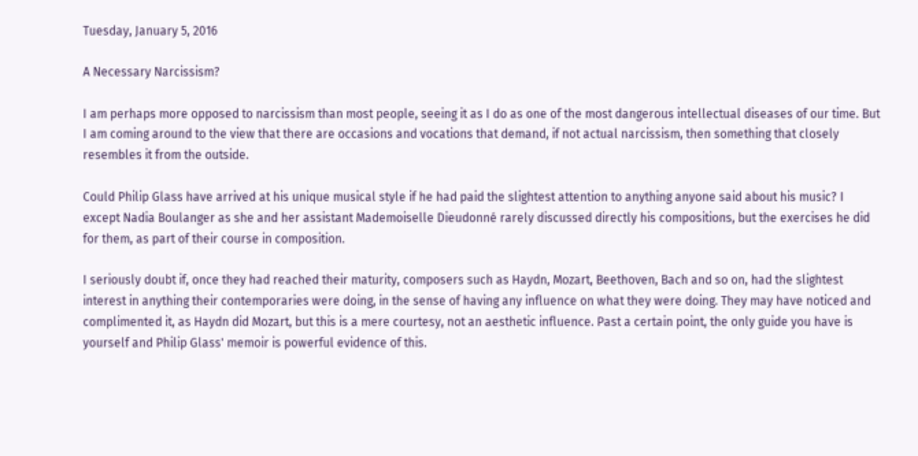Tuesday, January 5, 2016

A Necessary Narcissism?

I am perhaps more opposed to narcissism than most people, seeing it as I do as one of the most dangerous intellectual diseases of our time. But I am coming around to the view that there are occasions and vocations that demand, if not actual narcissism, then something that closely resembles it from the outside.

Could Philip Glass have arrived at his unique musical style if he had paid the slightest attention to anything anyone said about his music? I except Nadia Boulanger as she and her assistant Mademoiselle Dieudonné rarely discussed directly his compositions, but the exercises he did for them, as part of their course in composition.

I seriously doubt if, once they had reached their maturity, composers such as Haydn, Mozart, Beethoven, Bach and so on, had the slightest interest in anything their contemporaries were doing, in the sense of having any influence on what they were doing. They may have noticed and complimented it, as Haydn did Mozart, but this is a mere courtesy, not an aesthetic influence. Past a certain point, the only guide you have is yourself and Philip Glass' memoir is powerful evidence of this.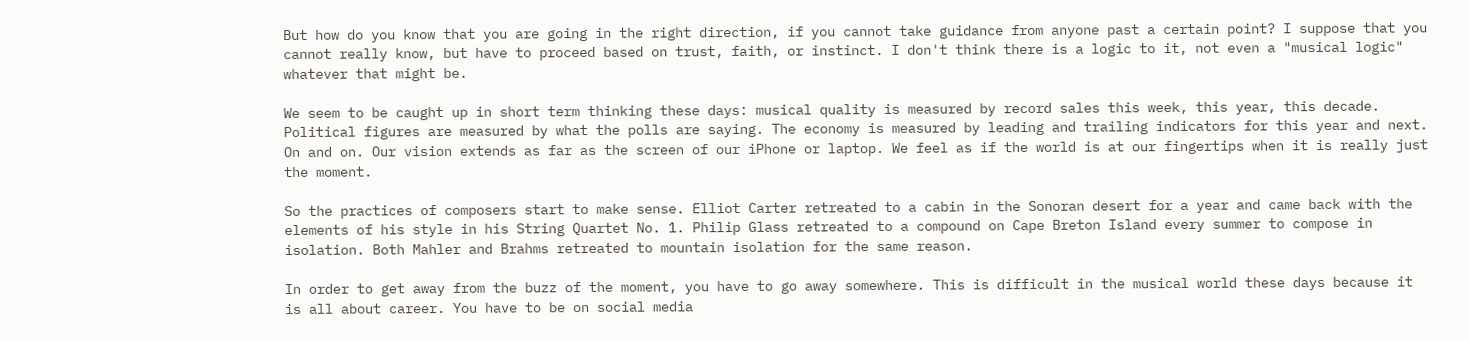But how do you know that you are going in the right direction, if you cannot take guidance from anyone past a certain point? I suppose that you cannot really know, but have to proceed based on trust, faith, or instinct. I don't think there is a logic to it, not even a "musical logic" whatever that might be.

We seem to be caught up in short term thinking these days: musical quality is measured by record sales this week, this year, this decade. Political figures are measured by what the polls are saying. The economy is measured by leading and trailing indicators for this year and next. On and on. Our vision extends as far as the screen of our iPhone or laptop. We feel as if the world is at our fingertips when it is really just the moment.

So the practices of composers start to make sense. Elliot Carter retreated to a cabin in the Sonoran desert for a year and came back with the elements of his style in his String Quartet No. 1. Philip Glass retreated to a compound on Cape Breton Island every summer to compose in isolation. Both Mahler and Brahms retreated to mountain isolation for the same reason.

In order to get away from the buzz of the moment, you have to go away somewhere. This is difficult in the musical world these days because it is all about career. You have to be on social media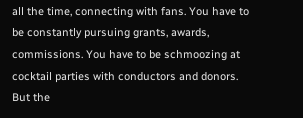all the time, connecting with fans. You have to be constantly pursuing grants, awards, commissions. You have to be schmoozing at cocktail parties with conductors and donors. But the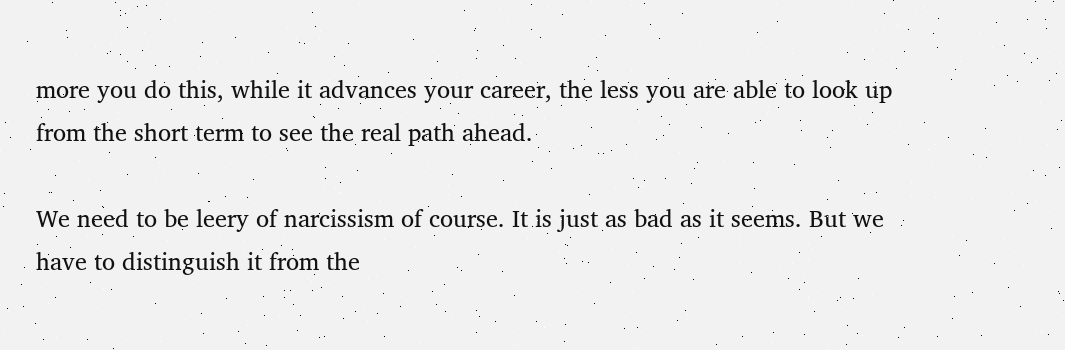more you do this, while it advances your career, the less you are able to look up from the short term to see the real path ahead.

We need to be leery of narcissism of course. It is just as bad as it seems. But we have to distinguish it from the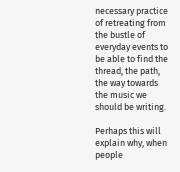necessary practice of retreating from the bustle of everyday events to be able to find the thread, the path, the way towards the music we should be writing.

Perhaps this will explain why, when people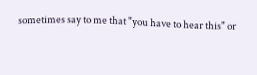sometimes say to me that "you have to hear this" or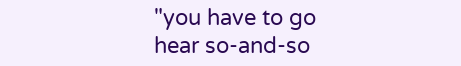"you have to go hear so-and-so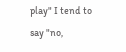play" I tend to say "no,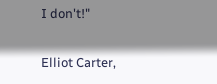I don't!"

Elliot Carter,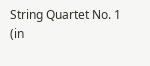String Quartet No. 1 (in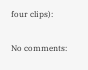four clips):

No comments: